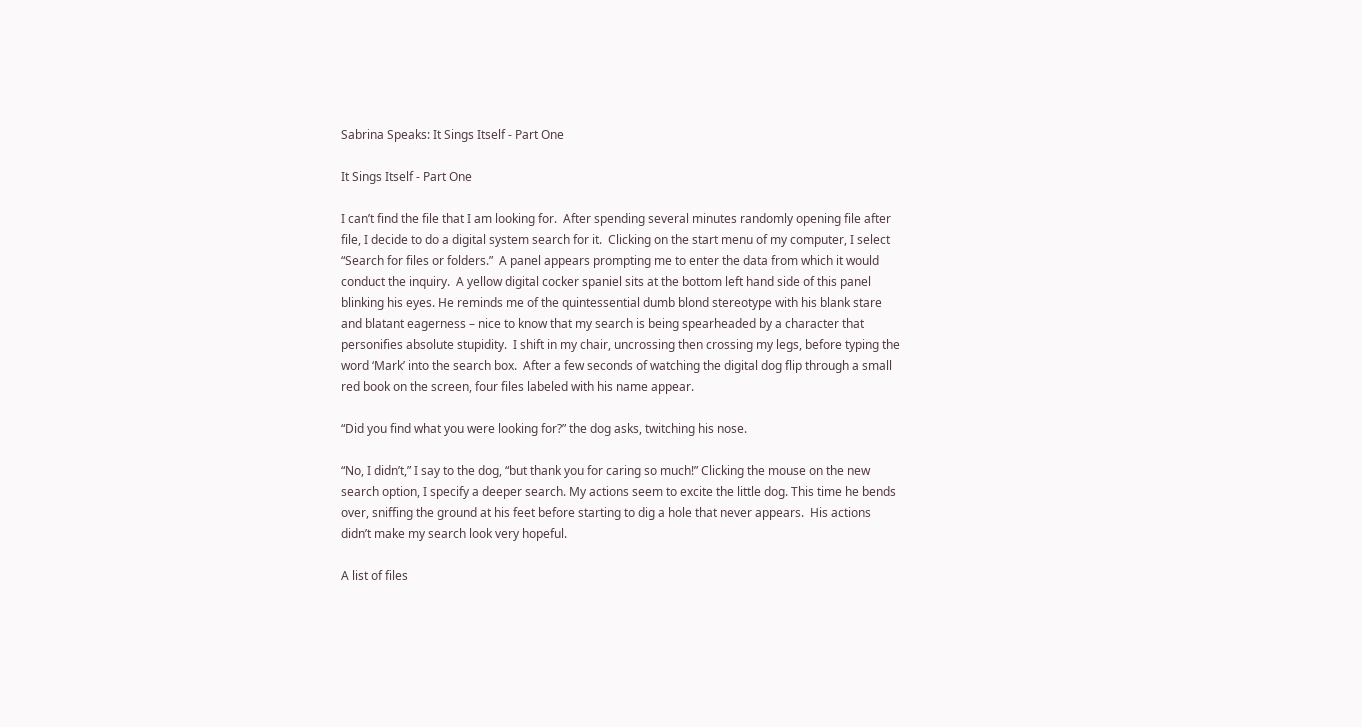Sabrina Speaks: It Sings Itself - Part One

It Sings Itself - Part One

I can’t find the file that I am looking for.  After spending several minutes randomly opening file after file, I decide to do a digital system search for it.  Clicking on the start menu of my computer, I select “Search for files or folders.”  A panel appears prompting me to enter the data from which it would conduct the inquiry.  A yellow digital cocker spaniel sits at the bottom left hand side of this panel blinking his eyes. He reminds me of the quintessential dumb blond stereotype with his blank stare and blatant eagerness – nice to know that my search is being spearheaded by a character that personifies absolute stupidity.  I shift in my chair, uncrossing then crossing my legs, before typing the word ‘Mark’ into the search box.  After a few seconds of watching the digital dog flip through a small red book on the screen, four files labeled with his name appear.

“Did you find what you were looking for?” the dog asks, twitching his nose.

“No, I didn’t,” I say to the dog, “but thank you for caring so much!” Clicking the mouse on the new search option, I specify a deeper search. My actions seem to excite the little dog. This time he bends over, sniffing the ground at his feet before starting to dig a hole that never appears.  His actions didn’t make my search look very hopeful.

A list of files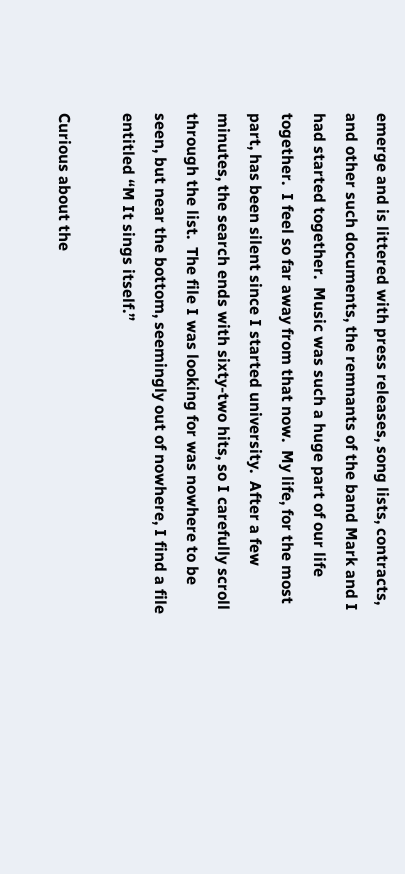emerge and is littered with press releases, song lists, contracts, and other such documents, the remnants of the band Mark and I had started together.  Music was such a huge part of our life together.  I feel so far away from that now.  My life, for the most part, has been silent since I started university.  After a few minutes, the search ends with sixty-two hits, so I carefully scroll through the list.  The file I was looking for was nowhere to be seen, but near the bottom, seemingly out of nowhere, I find a file entitled “M It sings itself.”

Curious about the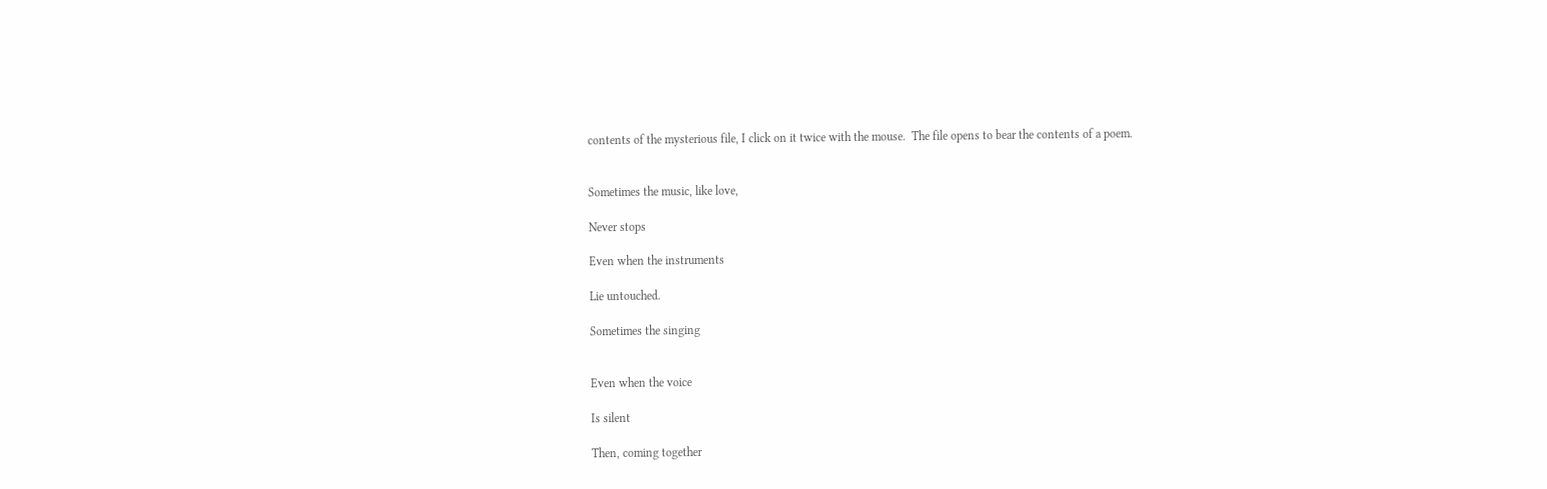contents of the mysterious file, I click on it twice with the mouse.  The file opens to bear the contents of a poem.


Sometimes the music, like love,

Never stops

Even when the instruments

Lie untouched.

Sometimes the singing


Even when the voice

Is silent

Then, coming together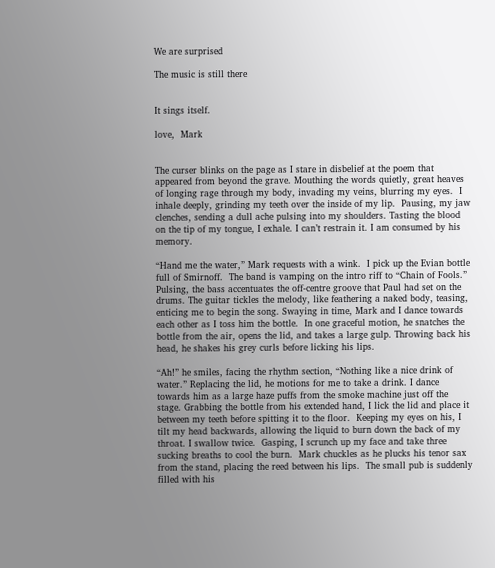We are surprised

The music is still there


It sings itself.

love,  Mark


The curser blinks on the page as I stare in disbelief at the poem that appeared from beyond the grave. Mouthing the words quietly, great heaves of longing rage through my body, invading my veins, blurring my eyes.  I inhale deeply, grinding my teeth over the inside of my lip.  Pausing, my jaw clenches, sending a dull ache pulsing into my shoulders. Tasting the blood on the tip of my tongue, I exhale. I can’t restrain it. I am consumed by his memory.

“Hand me the water,” Mark requests with a wink.  I pick up the Evian bottle full of Smirnoff.  The band is vamping on the intro riff to “Chain of Fools.”  Pulsing, the bass accentuates the off-centre groove that Paul had set on the drums. The guitar tickles the melody, like feathering a naked body, teasing, enticing me to begin the song. Swaying in time, Mark and I dance towards each other as I toss him the bottle.  In one graceful motion, he snatches the bottle from the air, opens the lid, and takes a large gulp. Throwing back his head, he shakes his grey curls before licking his lips.

“Ah!” he smiles, facing the rhythm section, “Nothing like a nice drink of water.” Replacing the lid, he motions for me to take a drink. I dance towards him as a large haze puffs from the smoke machine just off the stage. Grabbing the bottle from his extended hand, I lick the lid and place it between my teeth before spitting it to the floor.  Keeping my eyes on his, I tilt my head backwards, allowing the liquid to burn down the back of my throat. I swallow twice.  Gasping, I scrunch up my face and take three sucking breaths to cool the burn.  Mark chuckles as he plucks his tenor sax from the stand, placing the reed between his lips.  The small pub is suddenly filled with his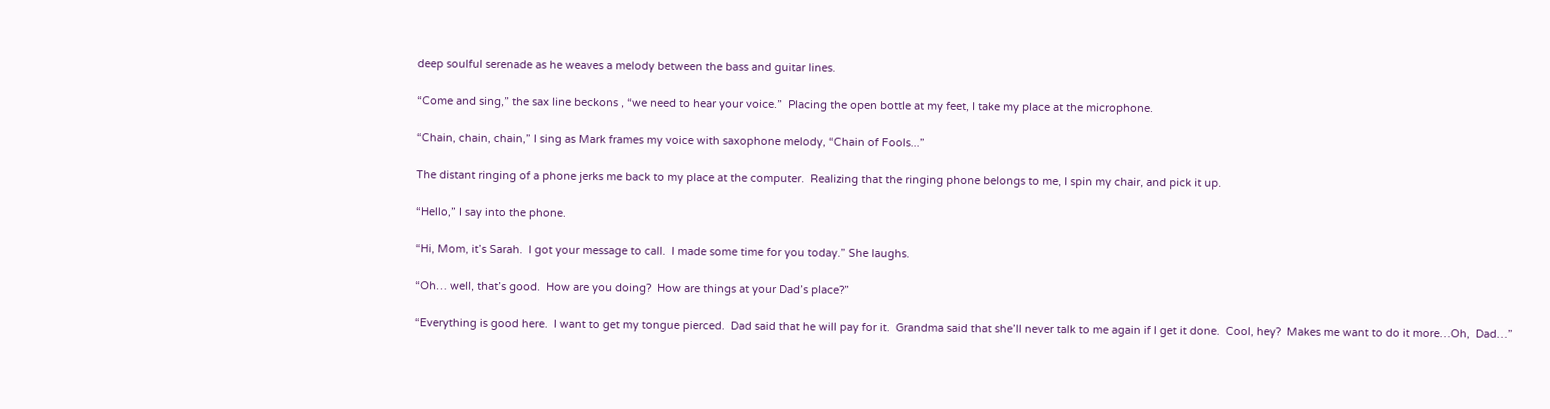deep soulful serenade as he weaves a melody between the bass and guitar lines.

“Come and sing,” the sax line beckons , “we need to hear your voice.”  Placing the open bottle at my feet, I take my place at the microphone.

“Chain, chain, chain,” I sing as Mark frames my voice with saxophone melody, “Chain of Fools...”

The distant ringing of a phone jerks me back to my place at the computer.  Realizing that the ringing phone belongs to me, I spin my chair, and pick it up.

“Hello,” I say into the phone.

“Hi, Mom, it’s Sarah.  I got your message to call.  I made some time for you today.” She laughs.

“Oh… well, that’s good.  How are you doing?  How are things at your Dad’s place?”

“Everything is good here.  I want to get my tongue pierced.  Dad said that he will pay for it.  Grandma said that she’ll never talk to me again if I get it done.  Cool, hey?  Makes me want to do it more…Oh,  Dad…”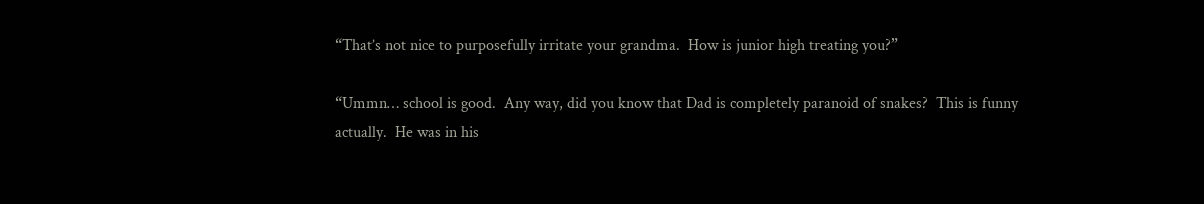“That’s not nice to purposefully irritate your grandma.  How is junior high treating you?”

“Ummn… school is good.  Any way, did you know that Dad is completely paranoid of snakes?  This is funny actually.  He was in his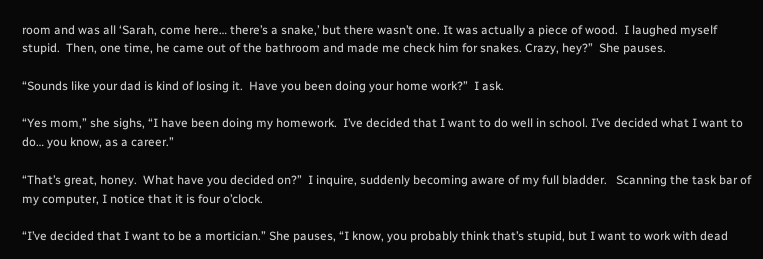room and was all ‘Sarah, come here… there’s a snake,’ but there wasn’t one. It was actually a piece of wood.  I laughed myself stupid.  Then, one time, he came out of the bathroom and made me check him for snakes. Crazy, hey?”  She pauses.

“Sounds like your dad is kind of losing it.  Have you been doing your home work?”  I ask.

“Yes mom,” she sighs, “I have been doing my homework.  I’ve decided that I want to do well in school. I’ve decided what I want to do… you know, as a career.”

“That’s great, honey.  What have you decided on?”  I inquire, suddenly becoming aware of my full bladder.   Scanning the task bar of my computer, I notice that it is four o’clock.

“I’ve decided that I want to be a mortician.” She pauses, “I know, you probably think that’s stupid, but I want to work with dead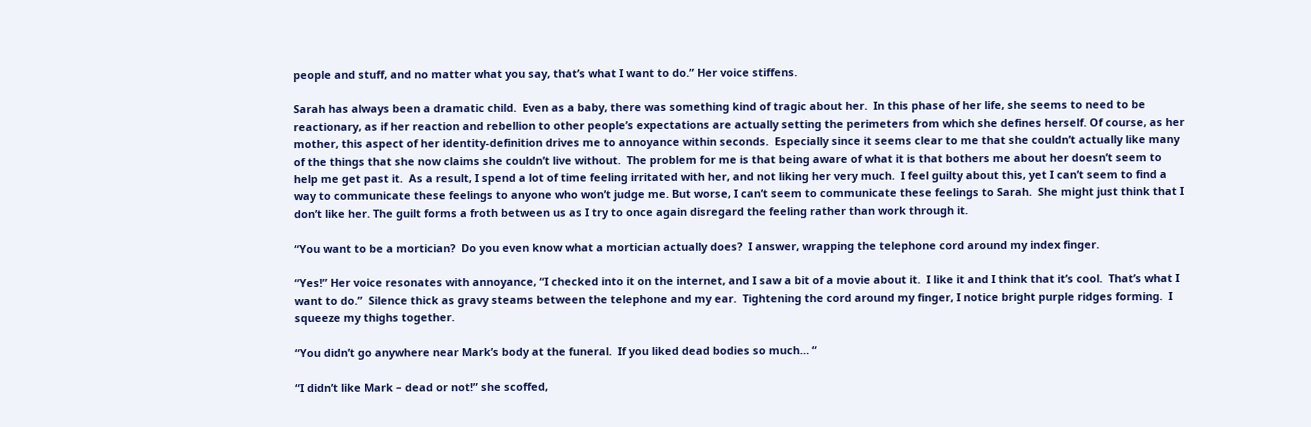people and stuff, and no matter what you say, that’s what I want to do.” Her voice stiffens.

Sarah has always been a dramatic child.  Even as a baby, there was something kind of tragic about her.  In this phase of her life, she seems to need to be reactionary, as if her reaction and rebellion to other people’s expectations are actually setting the perimeters from which she defines herself. Of course, as her mother, this aspect of her identity-definition drives me to annoyance within seconds.  Especially since it seems clear to me that she couldn’t actually like many of the things that she now claims she couldn’t live without.  The problem for me is that being aware of what it is that bothers me about her doesn’t seem to help me get past it.  As a result, I spend a lot of time feeling irritated with her, and not liking her very much.  I feel guilty about this, yet I can’t seem to find a way to communicate these feelings to anyone who won’t judge me. But worse, I can’t seem to communicate these feelings to Sarah.  She might just think that I don’t like her. The guilt forms a froth between us as I try to once again disregard the feeling rather than work through it.

“You want to be a mortician?  Do you even know what a mortician actually does?  I answer, wrapping the telephone cord around my index finger.

“Yes!” Her voice resonates with annoyance, “I checked into it on the internet, and I saw a bit of a movie about it.  I like it and I think that it’s cool.  That’s what I want to do.”  Silence thick as gravy steams between the telephone and my ear.  Tightening the cord around my finger, I notice bright purple ridges forming.  I squeeze my thighs together.

“You didn’t go anywhere near Mark’s body at the funeral.  If you liked dead bodies so much… “

“I didn’t like Mark – dead or not!” she scoffed,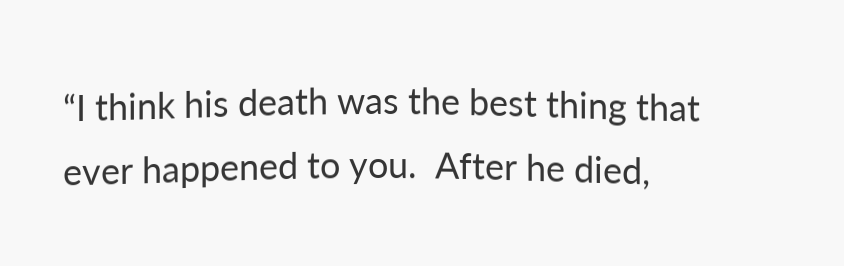“I think his death was the best thing that ever happened to you.  After he died,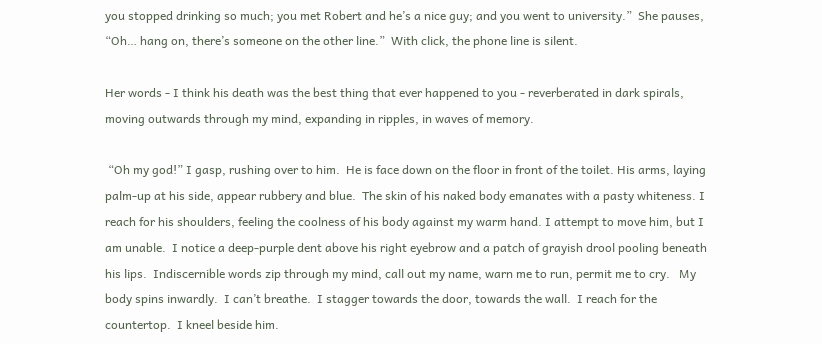you stopped drinking so much; you met Robert and he’s a nice guy; and you went to university.”  She pauses, “Oh… hang on, there’s someone on the other line.”  With click, the phone line is silent.

Her words - I think his death was the best thing that ever happened to you - reverberated in dark spirals, moving outwards through my mind, expanding in ripples, in waves of memory.

 “Oh my god!” I gasp, rushing over to him.  He is face down on the floor in front of the toilet. His arms, laying palm-up at his side, appear rubbery and blue.  The skin of his naked body emanates with a pasty whiteness. I reach for his shoulders, feeling the coolness of his body against my warm hand. I attempt to move him, but I am unable.  I notice a deep-purple dent above his right eyebrow and a patch of grayish drool pooling beneath his lips.  Indiscernible words zip through my mind, call out my name, warn me to run, permit me to cry.   My body spins inwardly.  I can’t breathe.  I stagger towards the door, towards the wall.  I reach for the countertop.  I kneel beside him.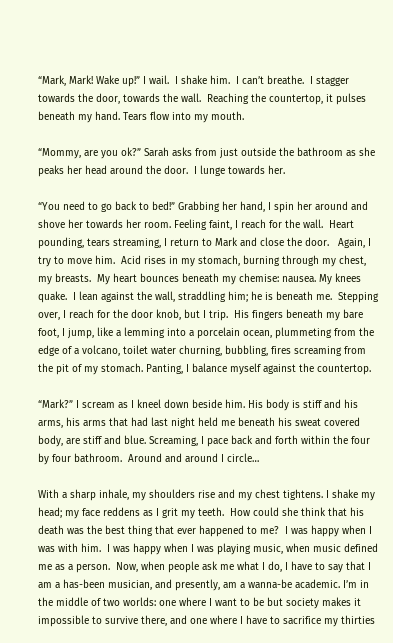“Mark, Mark! Wake up!” I wail.  I shake him.  I can’t breathe.  I stagger towards the door, towards the wall.  Reaching the countertop, it pulses beneath my hand. Tears flow into my mouth.

“Mommy, are you ok?” Sarah asks from just outside the bathroom as she peaks her head around the door.  I lunge towards her.

“You need to go back to bed!” Grabbing her hand, I spin her around and shove her towards her room. Feeling faint, I reach for the wall.  Heart pounding, tears streaming, I return to Mark and close the door.   Again, I try to move him.  Acid rises in my stomach, burning through my chest, my breasts.  My heart bounces beneath my chemise: nausea. My knees quake.  I lean against the wall, straddling him; he is beneath me.  Stepping over, I reach for the door knob, but I trip.  His fingers beneath my bare foot, I jump, like a lemming into a porcelain ocean, plummeting from the edge of a volcano, toilet water churning, bubbling, fires screaming from the pit of my stomach. Panting, I balance myself against the countertop.

“Mark?” I scream as I kneel down beside him. His body is stiff and his arms, his arms that had last night held me beneath his sweat covered body, are stiff and blue. Screaming, I pace back and forth within the four by four bathroom.  Around and around I circle…

With a sharp inhale, my shoulders rise and my chest tightens. I shake my head; my face reddens as I grit my teeth.  How could she think that his death was the best thing that ever happened to me?  I was happy when I was with him.  I was happy when I was playing music, when music defined me as a person.  Now, when people ask me what I do, I have to say that I am a has-been musician, and presently, am a wanna-be academic. I’m in the middle of two worlds: one where I want to be but society makes it impossible to survive there, and one where I have to sacrifice my thirties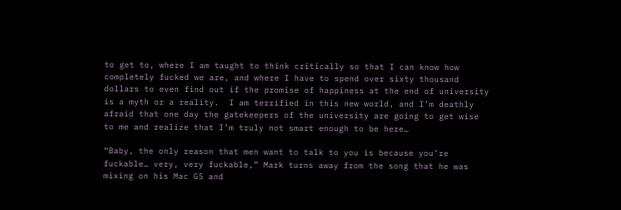to get to, where I am taught to think critically so that I can know how completely fucked we are, and where I have to spend over sixty thousand dollars to even find out if the promise of happiness at the end of university is a myth or a reality.  I am terrified in this new world, and I’m deathly afraid that one day the gatekeepers of the university are going to get wise to me and realize that I’m truly not smart enough to be here…

“Baby, the only reason that men want to talk to you is because you’re fuckable… very, very fuckable,” Mark turns away from the song that he was mixing on his Mac G5 and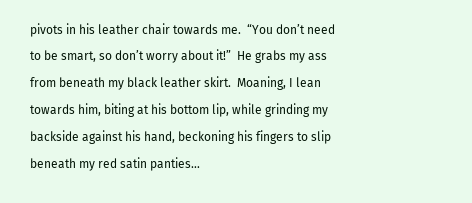pivots in his leather chair towards me.  “You don’t need to be smart, so don’t worry about it!”  He grabs my ass from beneath my black leather skirt.  Moaning, I lean towards him, biting at his bottom lip, while grinding my backside against his hand, beckoning his fingers to slip beneath my red satin panties…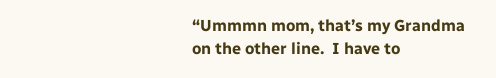“Ummmn mom, that’s my Grandma on the other line.  I have to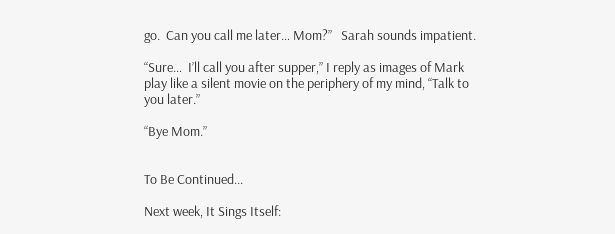go.  Can you call me later… Mom?”   Sarah sounds impatient.

“Sure…  I’ll call you after supper,” I reply as images of Mark play like a silent movie on the periphery of my mind, “Talk to you later.”

“Bye Mom.”


To Be Continued...

Next week, It Sings Itself: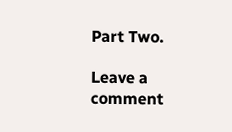Part Two.

Leave a comment